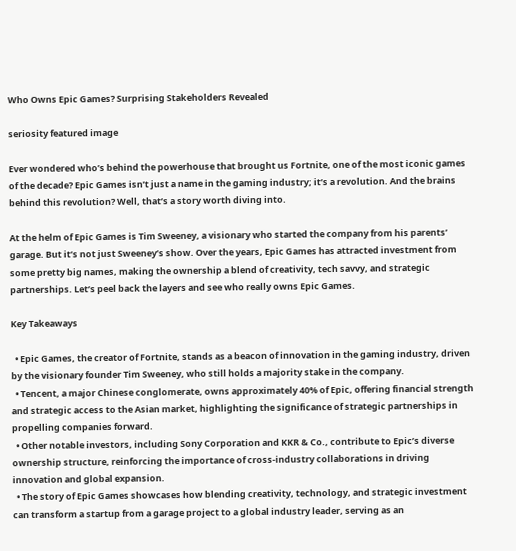Who Owns Epic Games? Surprising Stakeholders Revealed

seriosity featured image

Ever wondered who’s behind the powerhouse that brought us Fortnite, one of the most iconic games of the decade? Epic Games isn’t just a name in the gaming industry; it’s a revolution. And the brains behind this revolution? Well, that’s a story worth diving into.

At the helm of Epic Games is Tim Sweeney, a visionary who started the company from his parents’ garage. But it’s not just Sweeney’s show. Over the years, Epic Games has attracted investment from some pretty big names, making the ownership a blend of creativity, tech savvy, and strategic partnerships. Let’s peel back the layers and see who really owns Epic Games.

Key Takeaways

  • Epic Games, the creator of Fortnite, stands as a beacon of innovation in the gaming industry, driven by the visionary founder Tim Sweeney, who still holds a majority stake in the company.
  • Tencent, a major Chinese conglomerate, owns approximately 40% of Epic, offering financial strength and strategic access to the Asian market, highlighting the significance of strategic partnerships in propelling companies forward.
  • Other notable investors, including Sony Corporation and KKR & Co., contribute to Epic’s diverse ownership structure, reinforcing the importance of cross-industry collaborations in driving innovation and global expansion.
  • The story of Epic Games showcases how blending creativity, technology, and strategic investment can transform a startup from a garage project to a global industry leader, serving as an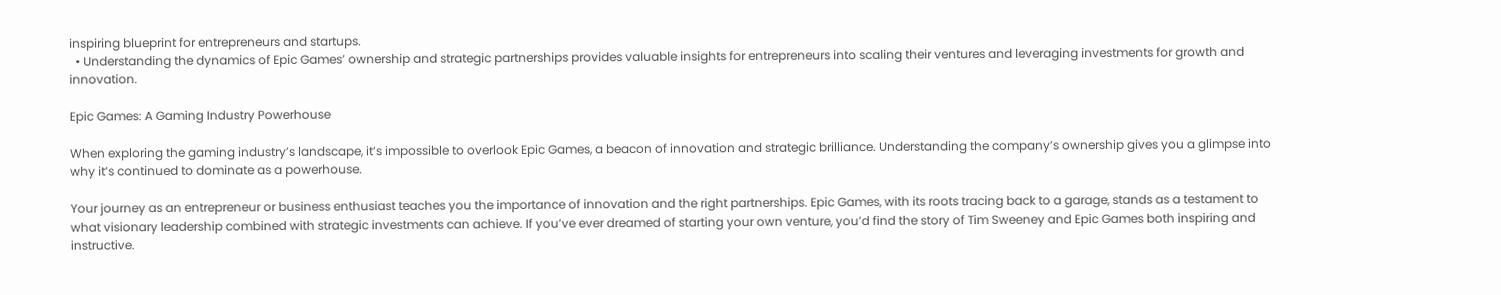inspiring blueprint for entrepreneurs and startups.
  • Understanding the dynamics of Epic Games’ ownership and strategic partnerships provides valuable insights for entrepreneurs into scaling their ventures and leveraging investments for growth and innovation.

Epic Games: A Gaming Industry Powerhouse

When exploring the gaming industry’s landscape, it’s impossible to overlook Epic Games, a beacon of innovation and strategic brilliance. Understanding the company’s ownership gives you a glimpse into why it’s continued to dominate as a powerhouse.

Your journey as an entrepreneur or business enthusiast teaches you the importance of innovation and the right partnerships. Epic Games, with its roots tracing back to a garage, stands as a testament to what visionary leadership combined with strategic investments can achieve. If you’ve ever dreamed of starting your own venture, you’d find the story of Tim Sweeney and Epic Games both inspiring and instructive.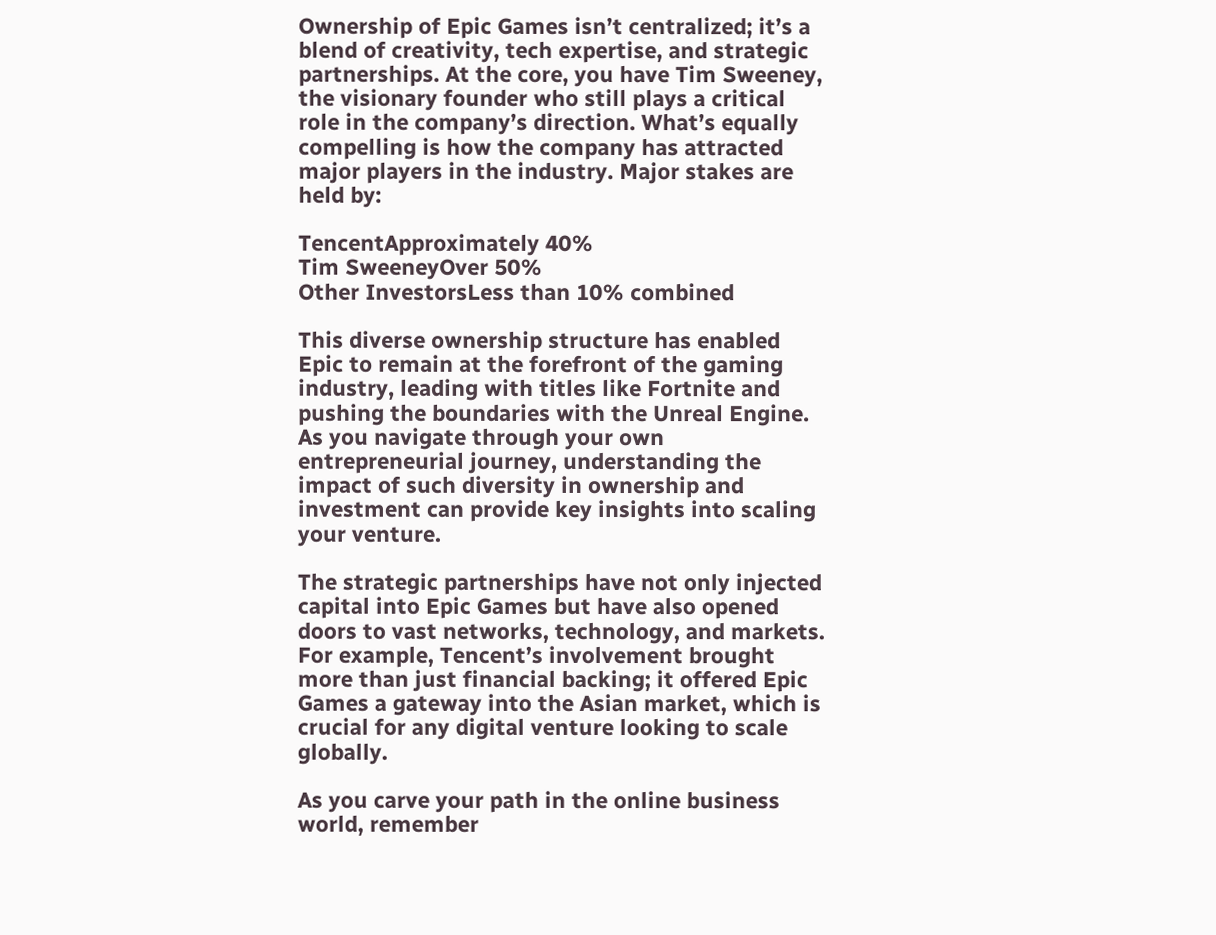Ownership of Epic Games isn’t centralized; it’s a blend of creativity, tech expertise, and strategic partnerships. At the core, you have Tim Sweeney, the visionary founder who still plays a critical role in the company’s direction. What’s equally compelling is how the company has attracted major players in the industry. Major stakes are held by:

TencentApproximately 40%
Tim SweeneyOver 50%
Other InvestorsLess than 10% combined

This diverse ownership structure has enabled Epic to remain at the forefront of the gaming industry, leading with titles like Fortnite and pushing the boundaries with the Unreal Engine. As you navigate through your own entrepreneurial journey, understanding the impact of such diversity in ownership and investment can provide key insights into scaling your venture.

The strategic partnerships have not only injected capital into Epic Games but have also opened doors to vast networks, technology, and markets. For example, Tencent’s involvement brought more than just financial backing; it offered Epic Games a gateway into the Asian market, which is crucial for any digital venture looking to scale globally.

As you carve your path in the online business world, remember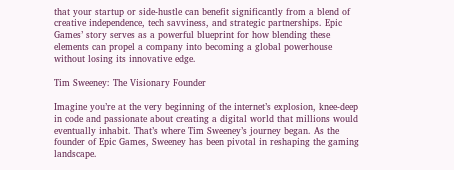that your startup or side-hustle can benefit significantly from a blend of creative independence, tech savviness, and strategic partnerships. Epic Games’ story serves as a powerful blueprint for how blending these elements can propel a company into becoming a global powerhouse without losing its innovative edge.

Tim Sweeney: The Visionary Founder

Imagine you’re at the very beginning of the internet’s explosion, knee-deep in code and passionate about creating a digital world that millions would eventually inhabit. That’s where Tim Sweeney’s journey began. As the founder of Epic Games, Sweeney has been pivotal in reshaping the gaming landscape.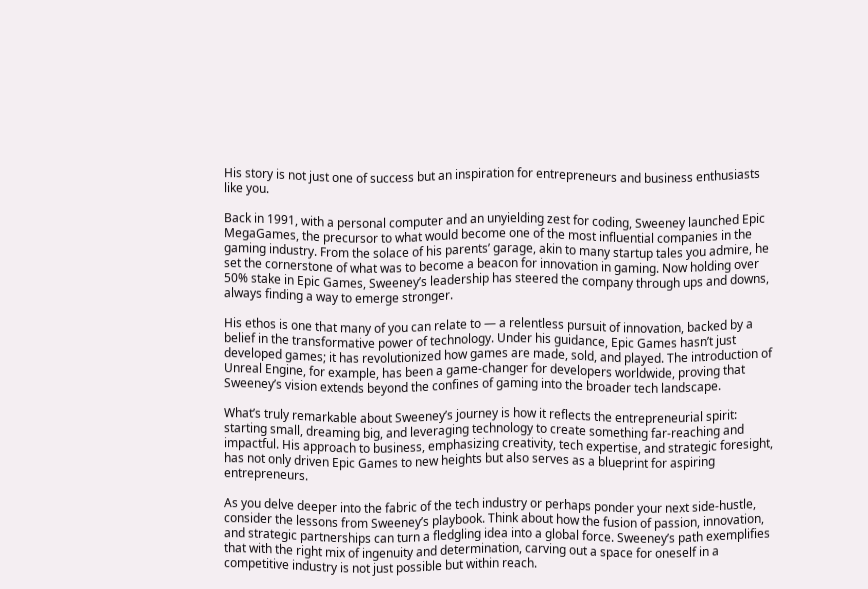His story is not just one of success but an inspiration for entrepreneurs and business enthusiasts like you.

Back in 1991, with a personal computer and an unyielding zest for coding, Sweeney launched Epic MegaGames, the precursor to what would become one of the most influential companies in the gaming industry. From the solace of his parents’ garage, akin to many startup tales you admire, he set the cornerstone of what was to become a beacon for innovation in gaming. Now holding over 50% stake in Epic Games, Sweeney’s leadership has steered the company through ups and downs, always finding a way to emerge stronger.

His ethos is one that many of you can relate to — a relentless pursuit of innovation, backed by a belief in the transformative power of technology. Under his guidance, Epic Games hasn’t just developed games; it has revolutionized how games are made, sold, and played. The introduction of Unreal Engine, for example, has been a game-changer for developers worldwide, proving that Sweeney’s vision extends beyond the confines of gaming into the broader tech landscape.

What’s truly remarkable about Sweeney’s journey is how it reflects the entrepreneurial spirit: starting small, dreaming big, and leveraging technology to create something far-reaching and impactful. His approach to business, emphasizing creativity, tech expertise, and strategic foresight, has not only driven Epic Games to new heights but also serves as a blueprint for aspiring entrepreneurs.

As you delve deeper into the fabric of the tech industry or perhaps ponder your next side-hustle, consider the lessons from Sweeney’s playbook. Think about how the fusion of passion, innovation, and strategic partnerships can turn a fledgling idea into a global force. Sweeney’s path exemplifies that with the right mix of ingenuity and determination, carving out a space for oneself in a competitive industry is not just possible but within reach.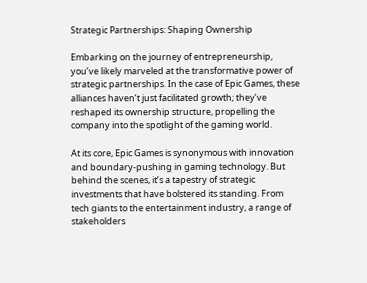Strategic Partnerships: Shaping Ownership

Embarking on the journey of entrepreneurship, you’ve likely marveled at the transformative power of strategic partnerships. In the case of Epic Games, these alliances haven’t just facilitated growth; they’ve reshaped its ownership structure, propelling the company into the spotlight of the gaming world.

At its core, Epic Games is synonymous with innovation and boundary-pushing in gaming technology. But behind the scenes, it’s a tapestry of strategic investments that have bolstered its standing. From tech giants to the entertainment industry, a range of stakeholders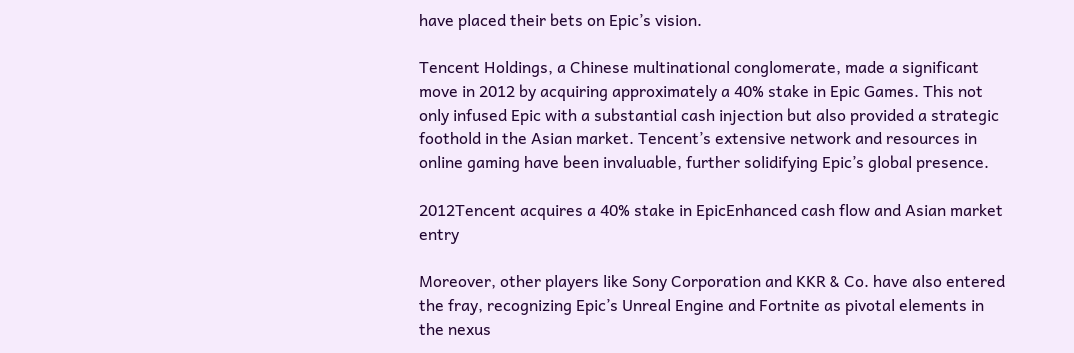have placed their bets on Epic’s vision.

Tencent Holdings, a Chinese multinational conglomerate, made a significant move in 2012 by acquiring approximately a 40% stake in Epic Games. This not only infused Epic with a substantial cash injection but also provided a strategic foothold in the Asian market. Tencent’s extensive network and resources in online gaming have been invaluable, further solidifying Epic’s global presence.

2012Tencent acquires a 40% stake in EpicEnhanced cash flow and Asian market entry

Moreover, other players like Sony Corporation and KKR & Co. have also entered the fray, recognizing Epic’s Unreal Engine and Fortnite as pivotal elements in the nexus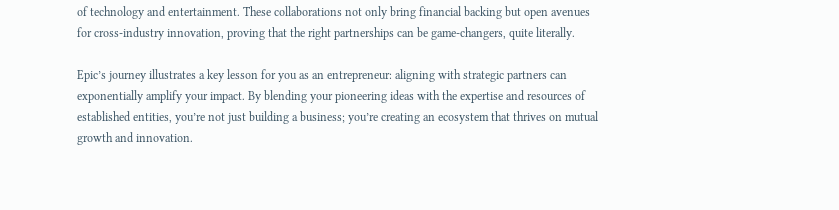of technology and entertainment. These collaborations not only bring financial backing but open avenues for cross-industry innovation, proving that the right partnerships can be game-changers, quite literally.

Epic’s journey illustrates a key lesson for you as an entrepreneur: aligning with strategic partners can exponentially amplify your impact. By blending your pioneering ideas with the expertise and resources of established entities, you’re not just building a business; you’re creating an ecosystem that thrives on mutual growth and innovation.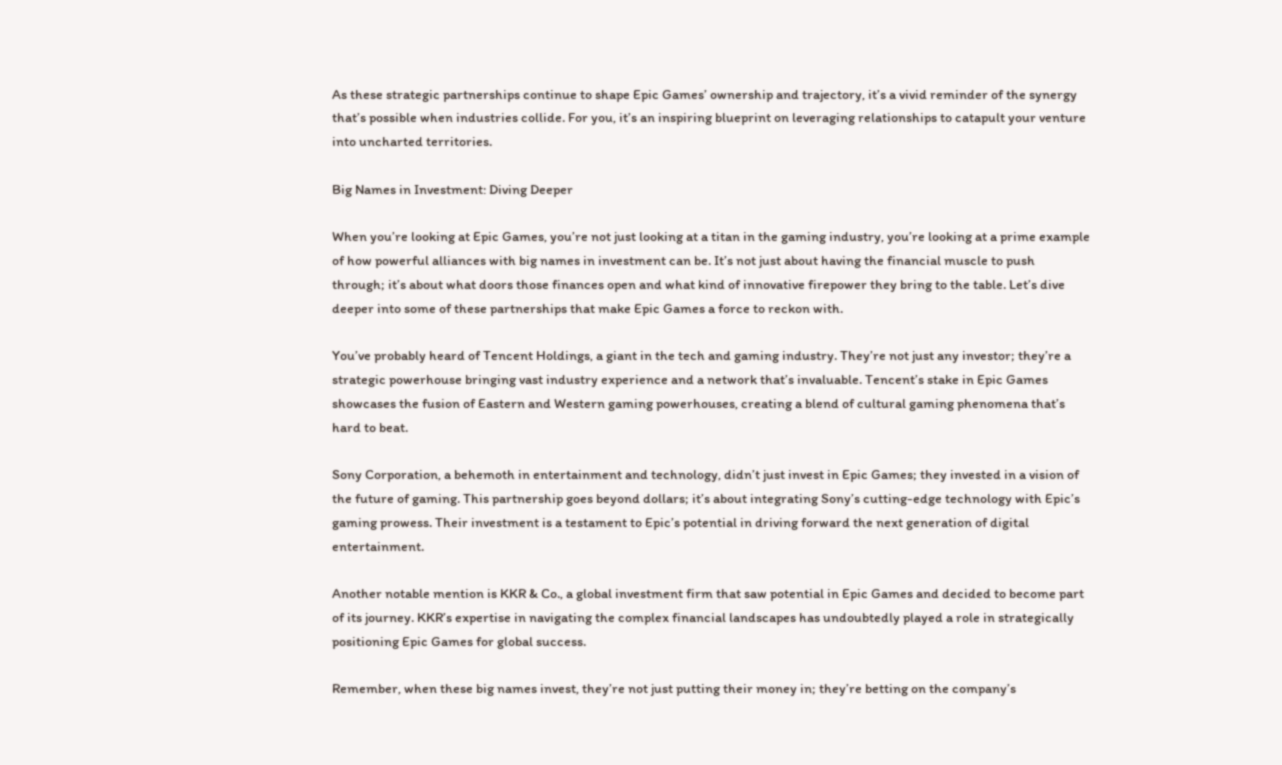As these strategic partnerships continue to shape Epic Games’ ownership and trajectory, it’s a vivid reminder of the synergy that’s possible when industries collide. For you, it’s an inspiring blueprint on leveraging relationships to catapult your venture into uncharted territories.

Big Names in Investment: Diving Deeper

When you’re looking at Epic Games, you’re not just looking at a titan in the gaming industry, you’re looking at a prime example of how powerful alliances with big names in investment can be. It’s not just about having the financial muscle to push through; it’s about what doors those finances open and what kind of innovative firepower they bring to the table. Let’s dive deeper into some of these partnerships that make Epic Games a force to reckon with.

You’ve probably heard of Tencent Holdings, a giant in the tech and gaming industry. They’re not just any investor; they’re a strategic powerhouse bringing vast industry experience and a network that’s invaluable. Tencent’s stake in Epic Games showcases the fusion of Eastern and Western gaming powerhouses, creating a blend of cultural gaming phenomena that’s hard to beat.

Sony Corporation, a behemoth in entertainment and technology, didn’t just invest in Epic Games; they invested in a vision of the future of gaming. This partnership goes beyond dollars; it’s about integrating Sony’s cutting-edge technology with Epic’s gaming prowess. Their investment is a testament to Epic’s potential in driving forward the next generation of digital entertainment.

Another notable mention is KKR & Co., a global investment firm that saw potential in Epic Games and decided to become part of its journey. KKR’s expertise in navigating the complex financial landscapes has undoubtedly played a role in strategically positioning Epic Games for global success.

Remember, when these big names invest, they’re not just putting their money in; they’re betting on the company’s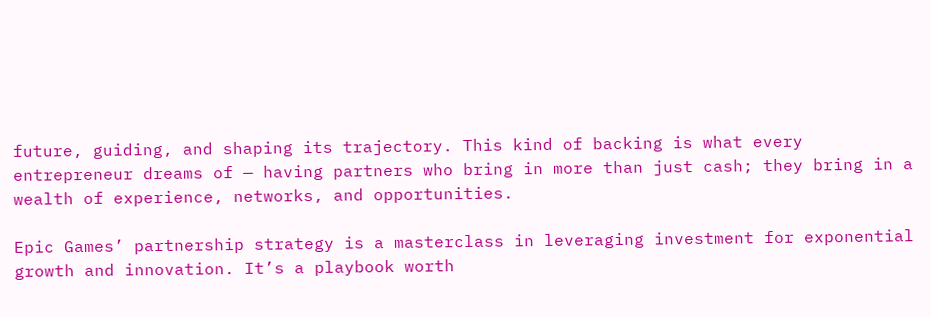future, guiding, and shaping its trajectory. This kind of backing is what every entrepreneur dreams of — having partners who bring in more than just cash; they bring in a wealth of experience, networks, and opportunities.

Epic Games’ partnership strategy is a masterclass in leveraging investment for exponential growth and innovation. It’s a playbook worth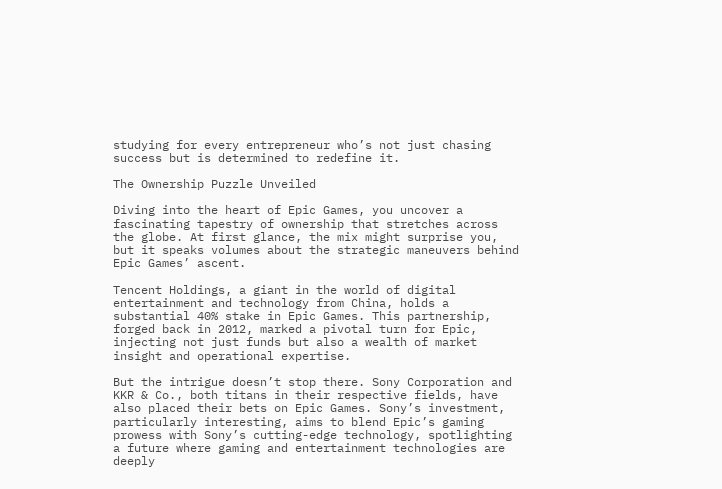studying for every entrepreneur who’s not just chasing success but is determined to redefine it.

The Ownership Puzzle Unveiled

Diving into the heart of Epic Games, you uncover a fascinating tapestry of ownership that stretches across the globe. At first glance, the mix might surprise you, but it speaks volumes about the strategic maneuvers behind Epic Games’ ascent.

Tencent Holdings, a giant in the world of digital entertainment and technology from China, holds a substantial 40% stake in Epic Games. This partnership, forged back in 2012, marked a pivotal turn for Epic, injecting not just funds but also a wealth of market insight and operational expertise.

But the intrigue doesn’t stop there. Sony Corporation and KKR & Co., both titans in their respective fields, have also placed their bets on Epic Games. Sony’s investment, particularly interesting, aims to blend Epic’s gaming prowess with Sony’s cutting-edge technology, spotlighting a future where gaming and entertainment technologies are deeply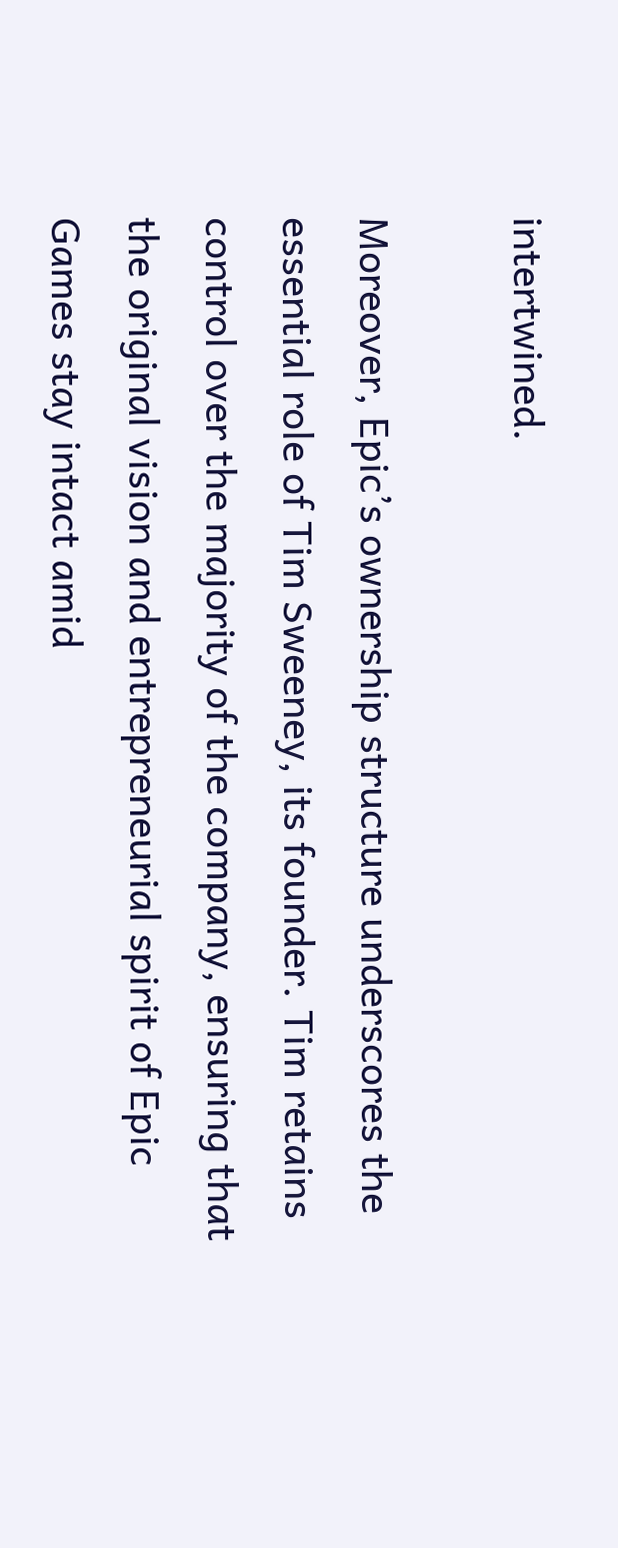intertwined.

Moreover, Epic’s ownership structure underscores the essential role of Tim Sweeney, its founder. Tim retains control over the majority of the company, ensuring that the original vision and entrepreneurial spirit of Epic Games stay intact amid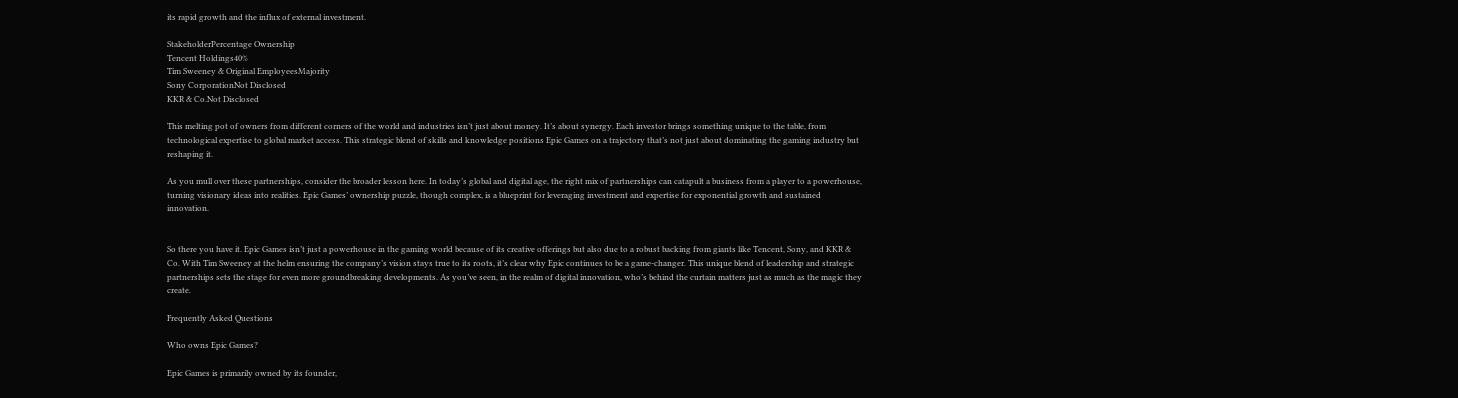its rapid growth and the influx of external investment.

StakeholderPercentage Ownership
Tencent Holdings40%
Tim Sweeney & Original EmployeesMajority
Sony CorporationNot Disclosed
KKR & Co.Not Disclosed

This melting pot of owners from different corners of the world and industries isn’t just about money. It’s about synergy. Each investor brings something unique to the table, from technological expertise to global market access. This strategic blend of skills and knowledge positions Epic Games on a trajectory that’s not just about dominating the gaming industry but reshaping it.

As you mull over these partnerships, consider the broader lesson here. In today’s global and digital age, the right mix of partnerships can catapult a business from a player to a powerhouse, turning visionary ideas into realities. Epic Games’ ownership puzzle, though complex, is a blueprint for leveraging investment and expertise for exponential growth and sustained innovation.


So there you have it. Epic Games isn’t just a powerhouse in the gaming world because of its creative offerings but also due to a robust backing from giants like Tencent, Sony, and KKR & Co. With Tim Sweeney at the helm ensuring the company’s vision stays true to its roots, it’s clear why Epic continues to be a game-changer. This unique blend of leadership and strategic partnerships sets the stage for even more groundbreaking developments. As you’ve seen, in the realm of digital innovation, who’s behind the curtain matters just as much as the magic they create.

Frequently Asked Questions

Who owns Epic Games?

Epic Games is primarily owned by its founder,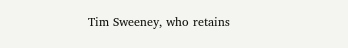Tim Sweeney, who retains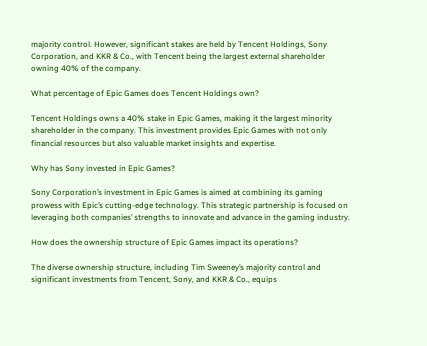majority control. However, significant stakes are held by Tencent Holdings, Sony Corporation, and KKR & Co., with Tencent being the largest external shareholder owning 40% of the company.

What percentage of Epic Games does Tencent Holdings own?

Tencent Holdings owns a 40% stake in Epic Games, making it the largest minority shareholder in the company. This investment provides Epic Games with not only financial resources but also valuable market insights and expertise.

Why has Sony invested in Epic Games?

Sony Corporation’s investment in Epic Games is aimed at combining its gaming prowess with Epic’s cutting-edge technology. This strategic partnership is focused on leveraging both companies’ strengths to innovate and advance in the gaming industry.

How does the ownership structure of Epic Games impact its operations?

The diverse ownership structure, including Tim Sweeney’s majority control and significant investments from Tencent, Sony, and KKR & Co., equips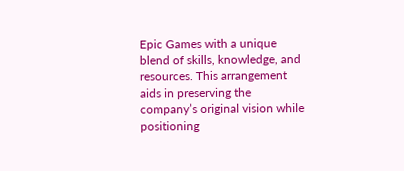Epic Games with a unique blend of skills, knowledge, and resources. This arrangement aids in preserving the company’s original vision while positioning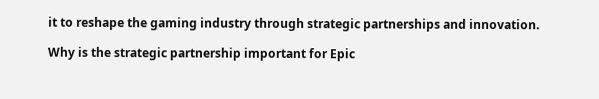it to reshape the gaming industry through strategic partnerships and innovation.

Why is the strategic partnership important for Epic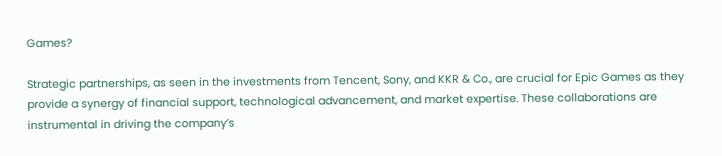Games?

Strategic partnerships, as seen in the investments from Tencent, Sony, and KKR & Co., are crucial for Epic Games as they provide a synergy of financial support, technological advancement, and market expertise. These collaborations are instrumental in driving the company’s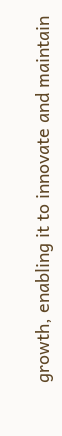growth, enabling it to innovate and maintain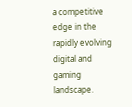a competitive edge in the rapidly evolving digital and gaming landscape.